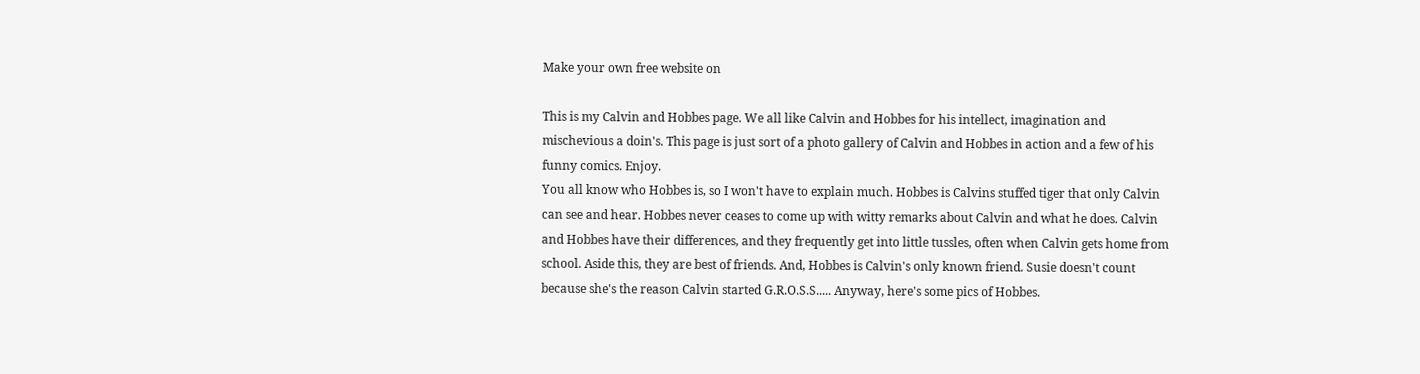Make your own free website on

This is my Calvin and Hobbes page. We all like Calvin and Hobbes for his intellect, imagination and mischevious a doin's. This page is just sort of a photo gallery of Calvin and Hobbes in action and a few of his funny comics. Enjoy.
You all know who Hobbes is, so I won't have to explain much. Hobbes is Calvins stuffed tiger that only Calvin can see and hear. Hobbes never ceases to come up with witty remarks about Calvin and what he does. Calvin and Hobbes have their differences, and they frequently get into little tussles, often when Calvin gets home from school. Aside this, they are best of friends. And, Hobbes is Calvin's only known friend. Susie doesn't count because she's the reason Calvin started G.R.O.S.S..... Anyway, here's some pics of Hobbes.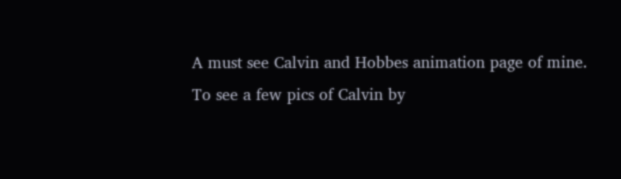A must see Calvin and Hobbes animation page of mine.
To see a few pics of Calvin by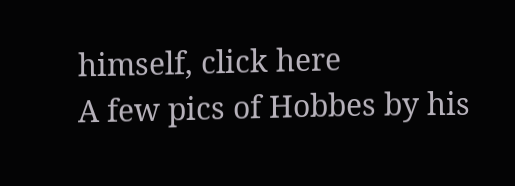himself, click here
A few pics of Hobbes by his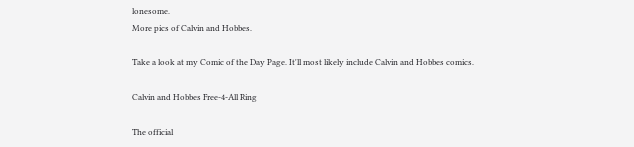lonesome.
More pics of Calvin and Hobbes.

Take a look at my Comic of the Day Page. It'll most likely include Calvin and Hobbes comics.

Calvin and Hobbes Free-4-All Ring

The official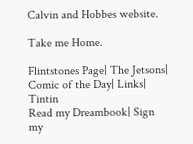Calvin and Hobbes website.

Take me Home.

Flintstones Page| The Jetsons| Comic of the Day| Links| Tintin
Read my Dreambook| Sign my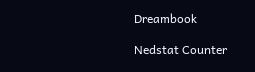Dreambook

Nedstat Counter